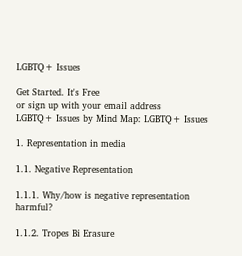LGBTQ+ Issues

Get Started. It's Free
or sign up with your email address
LGBTQ+ Issues by Mind Map: LGBTQ+ Issues

1. Representation in media

1.1. Negative Representation

1.1.1. Why/how is negative representation harmful?

1.1.2. Tropes Bi Erasure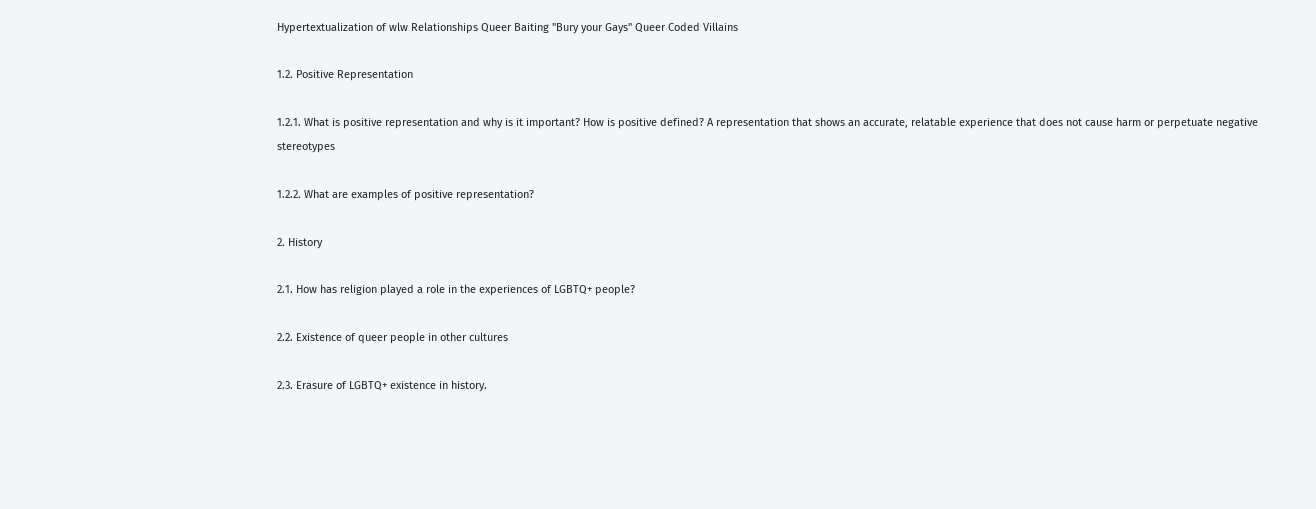Hypertextualization of wlw Relationships Queer Baiting "Bury your Gays" Queer Coded Villains

1.2. Positive Representation

1.2.1. What is positive representation and why is it important? How is positive defined? A representation that shows an accurate, relatable experience that does not cause harm or perpetuate negative stereotypes

1.2.2. What are examples of positive representation?

2. History

2.1. How has religion played a role in the experiences of LGBTQ+ people?

2.2. Existence of queer people in other cultures

2.3. Erasure of LGBTQ+ existence in history.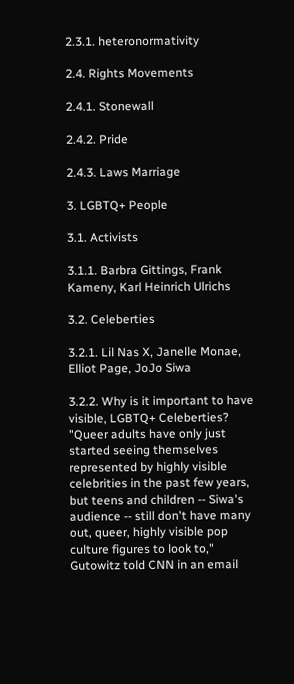2.3.1. heteronormativity

2.4. Rights Movements

2.4.1. Stonewall

2.4.2. Pride

2.4.3. Laws Marriage

3. LGBTQ+ People

3.1. Activists

3.1.1. Barbra Gittings, Frank Kameny, Karl Heinrich Ulrichs

3.2. Celeberties

3.2.1. Lil Nas X, Janelle Monae, Elliot Page, JoJo Siwa

3.2.2. Why is it important to have visible, LGBTQ+ Celeberties? "Queer adults have only just started seeing themselves represented by highly visible celebrities in the past few years, but teens and children -- Siwa's audience -- still don't have many out, queer, highly visible pop culture figures to look to," Gutowitz told CNN in an email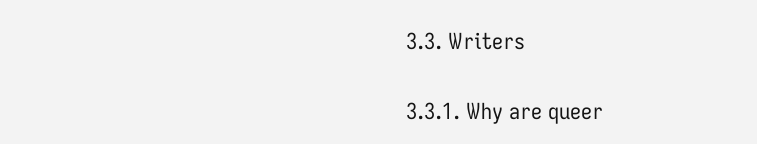3.3. Writers

3.3.1. Why are queer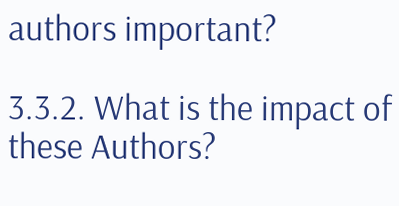authors important?

3.3.2. What is the impact of these Authors?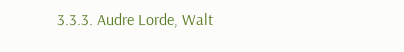3.3.3. Audre Lorde, Walt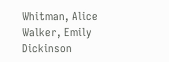Whitman, Alice Walker, Emily Dickinson